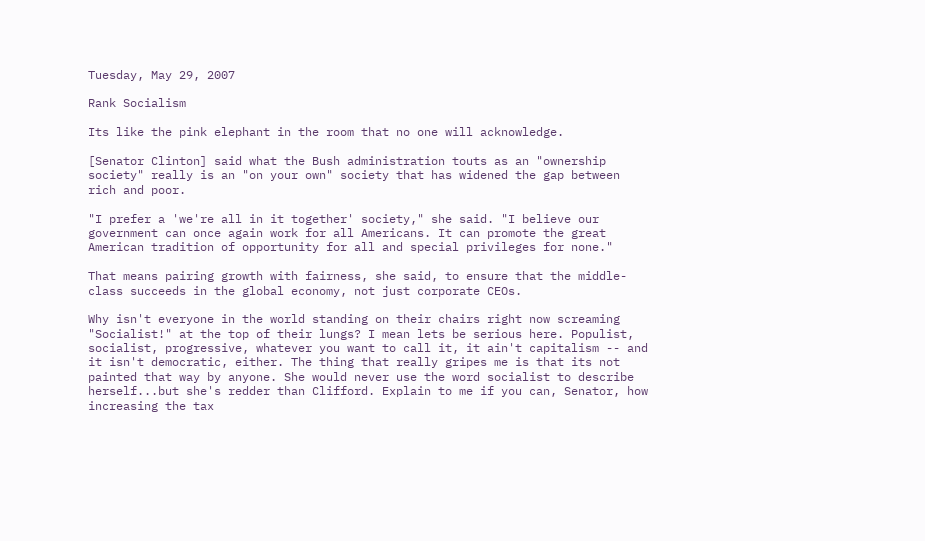Tuesday, May 29, 2007

Rank Socialism

Its like the pink elephant in the room that no one will acknowledge.

[Senator Clinton] said what the Bush administration touts as an "ownership society" really is an "on your own" society that has widened the gap between rich and poor.

"I prefer a 'we're all in it together' society," she said. "I believe our government can once again work for all Americans. It can promote the great American tradition of opportunity for all and special privileges for none."

That means pairing growth with fairness, she said, to ensure that the middle-class succeeds in the global economy, not just corporate CEOs.

Why isn't everyone in the world standing on their chairs right now screaming "Socialist!" at the top of their lungs? I mean lets be serious here. Populist, socialist, progressive, whatever you want to call it, it ain't capitalism -- and it isn't democratic, either. The thing that really gripes me is that its not painted that way by anyone. She would never use the word socialist to describe herself...but she's redder than Clifford. Explain to me if you can, Senator, how increasing the tax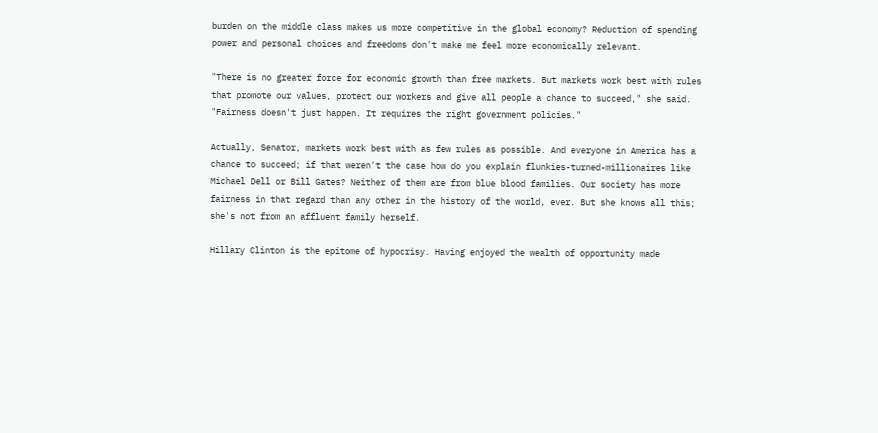burden on the middle class makes us more competitive in the global economy? Reduction of spending power and personal choices and freedoms don't make me feel more economically relevant.

"There is no greater force for economic growth than free markets. But markets work best with rules that promote our values, protect our workers and give all people a chance to succeed," she said. "Fairness doesn't just happen. It requires the right government policies."

Actually, Senator, markets work best with as few rules as possible. And everyone in America has a chance to succeed; if that weren't the case how do you explain flunkies-turned-millionaires like Michael Dell or Bill Gates? Neither of them are from blue blood families. Our society has more fairness in that regard than any other in the history of the world, ever. But she knows all this; she's not from an affluent family herself.

Hillary Clinton is the epitome of hypocrisy. Having enjoyed the wealth of opportunity made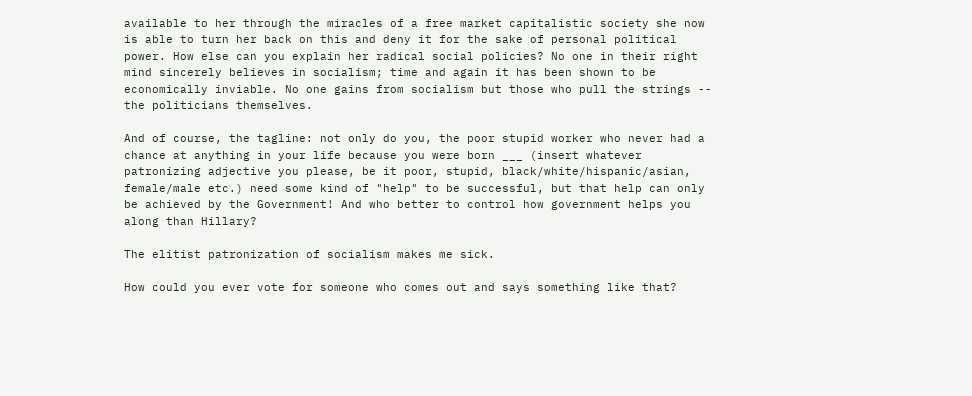available to her through the miracles of a free market capitalistic society she now is able to turn her back on this and deny it for the sake of personal political power. How else can you explain her radical social policies? No one in their right mind sincerely believes in socialism; time and again it has been shown to be economically inviable. No one gains from socialism but those who pull the strings -- the politicians themselves.

And of course, the tagline: not only do you, the poor stupid worker who never had a chance at anything in your life because you were born ___ (insert whatever patronizing adjective you please, be it poor, stupid, black/white/hispanic/asian, female/male etc.) need some kind of "help" to be successful, but that help can only be achieved by the Government! And who better to control how government helps you along than Hillary?

The elitist patronization of socialism makes me sick.

How could you ever vote for someone who comes out and says something like that?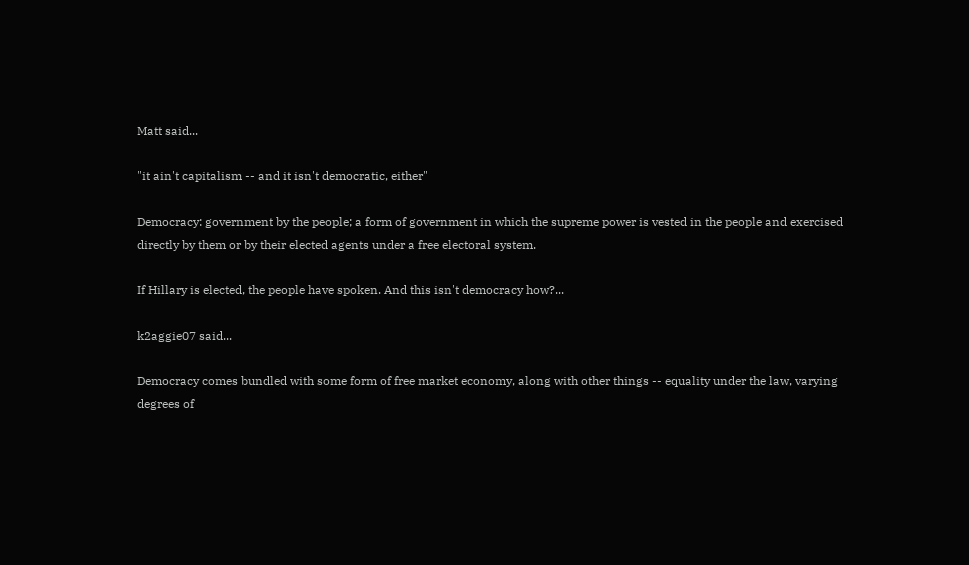Matt said...

"it ain't capitalism -- and it isn't democratic, either"

Democracy: government by the people; a form of government in which the supreme power is vested in the people and exercised directly by them or by their elected agents under a free electoral system.

If Hillary is elected, the people have spoken. And this isn't democracy how?...

k2aggie07 said...

Democracy comes bundled with some form of free market economy, along with other things -- equality under the law, varying degrees of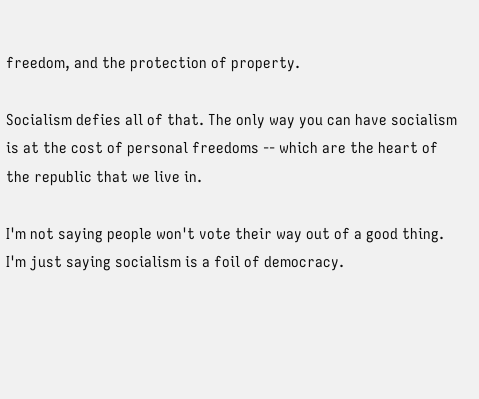freedom, and the protection of property.

Socialism defies all of that. The only way you can have socialism is at the cost of personal freedoms -- which are the heart of the republic that we live in.

I'm not saying people won't vote their way out of a good thing. I'm just saying socialism is a foil of democracy.